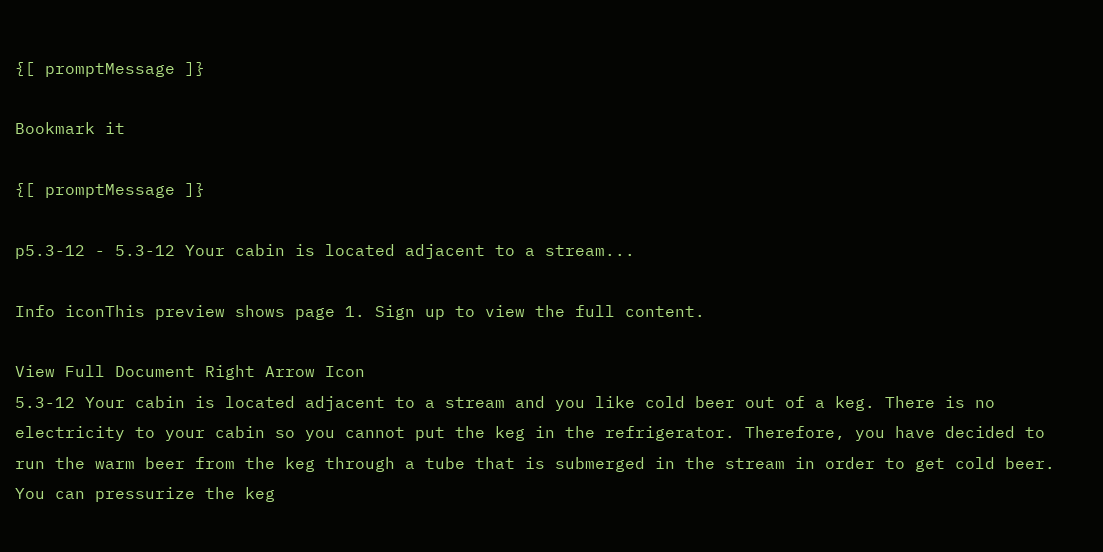{[ promptMessage ]}

Bookmark it

{[ promptMessage ]}

p5.3-12 - 5.3-12 Your cabin is located adjacent to a stream...

Info iconThis preview shows page 1. Sign up to view the full content.

View Full Document Right Arrow Icon
5.3-12 Your cabin is located adjacent to a stream and you like cold beer out of a keg. There is no electricity to your cabin so you cannot put the keg in the refrigerator. Therefore, you have decided to run the warm beer from the keg through a tube that is submerged in the stream in order to get cold beer. You can pressurize the keg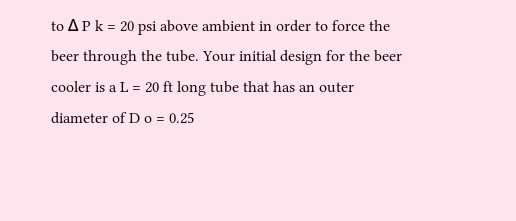to Δ P k = 20 psi above ambient in order to force the beer through the tube. Your initial design for the beer cooler is a L = 20 ft long tube that has an outer diameter of D o = 0.25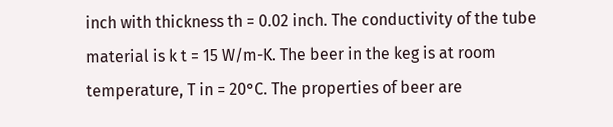inch with thickness th = 0.02 inch. The conductivity of the tube material is k t = 15 W/m-K. The beer in the keg is at room temperature, T in = 20°C. The properties of beer are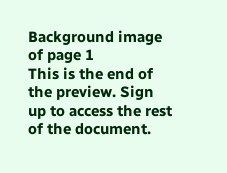Background image of page 1
This is the end of the preview. Sign up to access the rest of the document.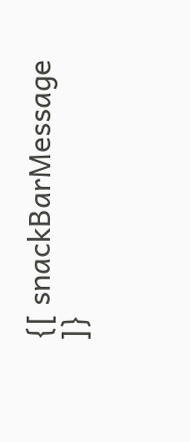{[ snackBarMessage ]}